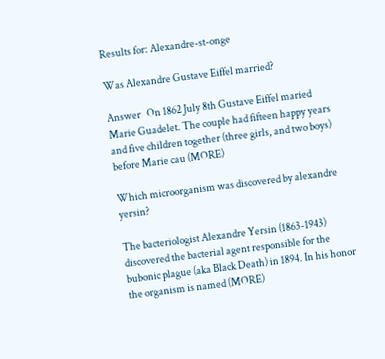Results for: Alexandre-st-onge

Was Alexandre Gustave Eiffel married?

Answer   On 1862 July 8th Gustave Eiffel maried Marie Guadelet. The couple had fifteen happy years and five children together (three girls, and two boys) before Marie cau (MORE)

Which microorganism was discovered by alexandre yersin?

The bacteriologist Alexandre Yersin (1863-1943) discovered the bacterial agent responsible for the bubonic plague (aka Black Death) in 1894. In his honor the organism is named (MORE)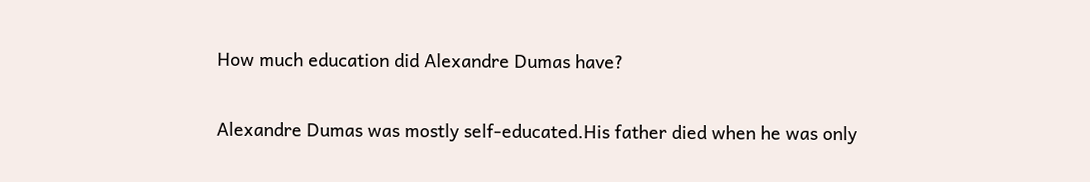How much education did Alexandre Dumas have?

Alexandre Dumas was mostly self-educated.His father died when he was only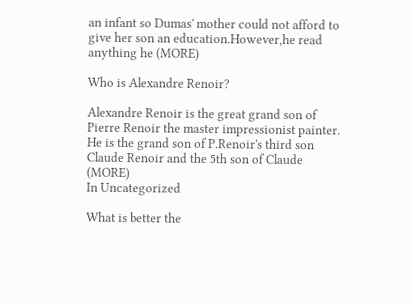an infant so Dumas' mother could not afford to give her son an education.However,he read anything he (MORE)

Who is Alexandre Renoir?

Alexandre Renoir is the great grand son of Pierre Renoir the master impressionist painter. He is the grand son of P.Renoir's third son Claude Renoir and the 5th son of Claude (MORE)
In Uncategorized

What is better the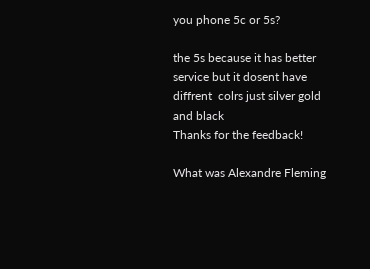you phone 5c or 5s?

the 5s because it has better service but it dosent have diffrent  colrs just silver gold and black
Thanks for the feedback!

What was Alexandre Fleming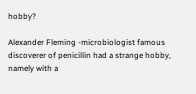hobby?

Alexander Fleming -microbiologist famous discoverer of penicillin had a strange hobby, namely with a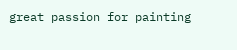great passion for painting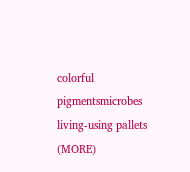colorful pigmentsmicrobes living-using pallets (MORE)